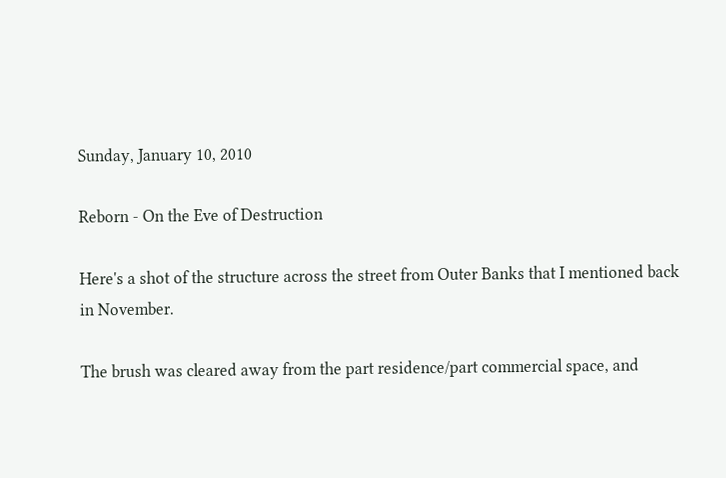Sunday, January 10, 2010

Reborn - On the Eve of Destruction

Here's a shot of the structure across the street from Outer Banks that I mentioned back in November.

The brush was cleared away from the part residence/part commercial space, and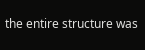the entire structure was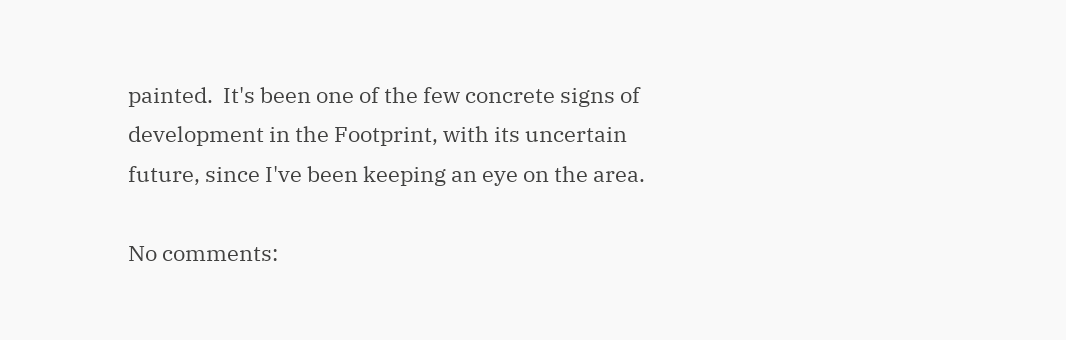painted.  It's been one of the few concrete signs of development in the Footprint, with its uncertain future, since I've been keeping an eye on the area.

No comments: